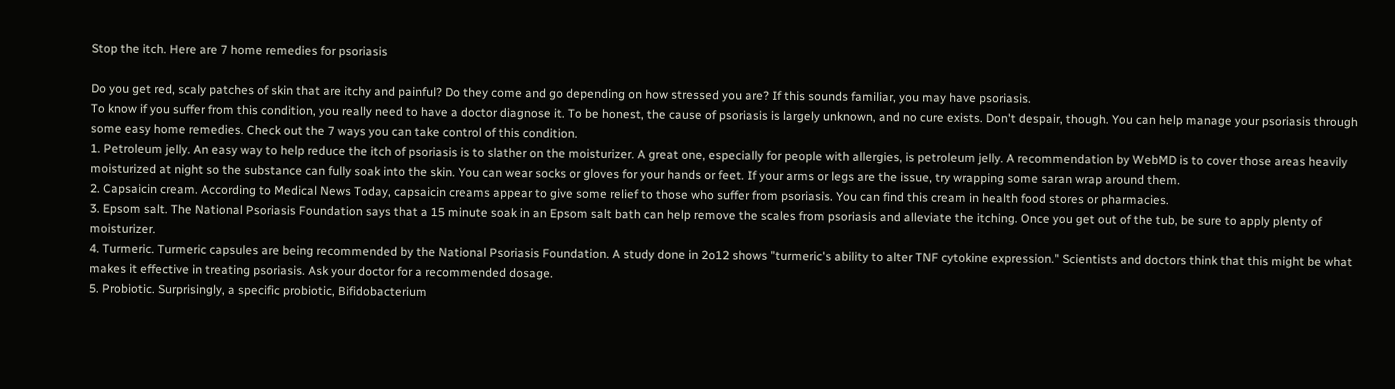Stop the itch. Here are 7 home remedies for psoriasis

Do you get red, scaly patches of skin that are itchy and painful? Do they come and go depending on how stressed you are? If this sounds familiar, you may have psoriasis.
To know if you suffer from this condition, you really need to have a doctor diagnose it. To be honest, the cause of psoriasis is largely unknown, and no cure exists. Don't despair, though. You can help manage your psoriasis through some easy home remedies. Check out the 7 ways you can take control of this condition.
1. Petroleum jelly. An easy way to help reduce the itch of psoriasis is to slather on the moisturizer. A great one, especially for people with allergies, is petroleum jelly. A recommendation by WebMD is to cover those areas heavily moisturized at night so the substance can fully soak into the skin. You can wear socks or gloves for your hands or feet. If your arms or legs are the issue, try wrapping some saran wrap around them.
2. Capsaicin cream. According to Medical News Today, capsaicin creams appear to give some relief to those who suffer from psoriasis. You can find this cream in health food stores or pharmacies.
3. Epsom salt. The National Psoriasis Foundation says that a 15 minute soak in an Epsom salt bath can help remove the scales from psoriasis and alleviate the itching. Once you get out of the tub, be sure to apply plenty of moisturizer.
4. Turmeric. Turmeric capsules are being recommended by the National Psoriasis Foundation. A study done in 2o12 shows "turmeric's ability to alter TNF cytokine expression." Scientists and doctors think that this might be what makes it effective in treating psoriasis. Ask your doctor for a recommended dosage.
5. Probiotic. Surprisingly, a specific probiotic, Bifidobacterium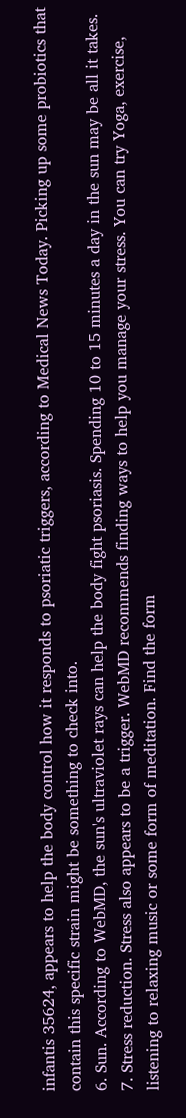infantis 35624, appears to help the body control how it responds to psoriatic triggers, according to Medical News Today. Picking up some probiotics that contain this specific strain might be something to check into.
6. Sun. According to WebMD, the sun's ultraviolet rays can help the body fight psoriasis. Spending 10 to 15 minutes a day in the sun may be all it takes.
7. Stress reduction. Stress also appears to be a trigger. WebMD recommends finding ways to help you manage your stress. You can try Yoga, exercise, listening to relaxing music or some form of meditation. Find the form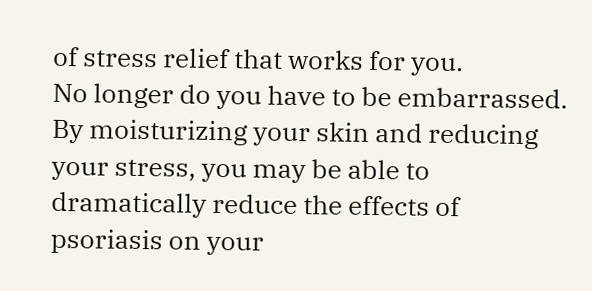of stress relief that works for you.
No longer do you have to be embarrassed. By moisturizing your skin and reducing your stress, you may be able to dramatically reduce the effects of psoriasis on your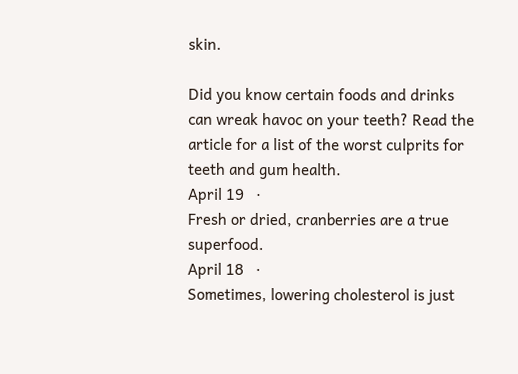skin.

Did you know certain foods and drinks can wreak havoc on your teeth? Read the article for a list of the worst culprits for teeth and gum health.
April 19   ·
Fresh or dried, cranberries are a true superfood.
April 18   ·
Sometimes, lowering cholesterol is just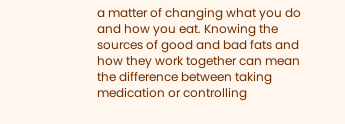a matter of changing what you do and how you eat. Knowing the sources of good and bad fats and how they work together can mean the difference between taking medication or controlling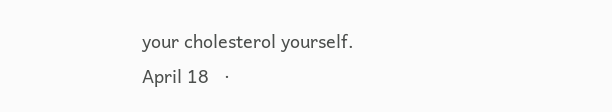your cholesterol yourself.
April 18   ·